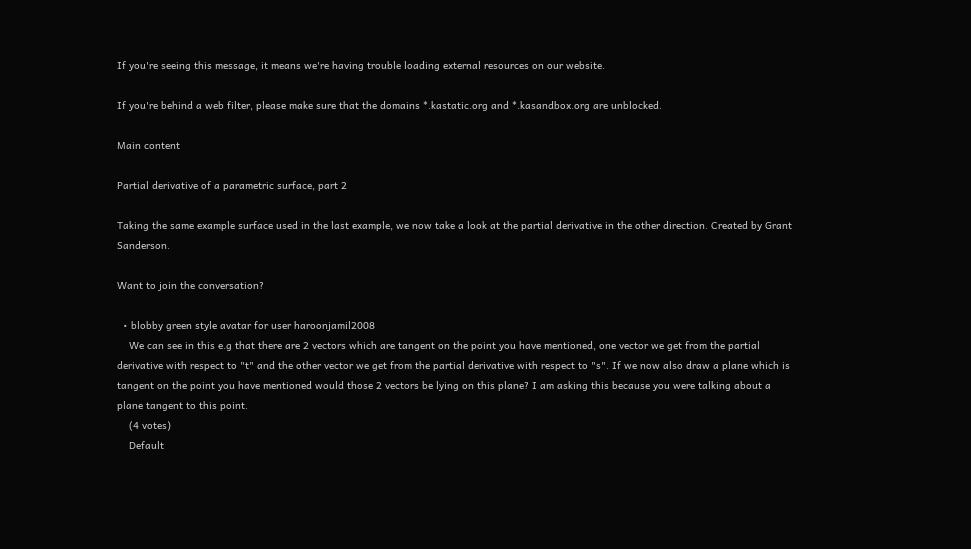If you're seeing this message, it means we're having trouble loading external resources on our website.

If you're behind a web filter, please make sure that the domains *.kastatic.org and *.kasandbox.org are unblocked.

Main content

Partial derivative of a parametric surface, part 2

Taking the same example surface used in the last example, we now take a look at the partial derivative in the other direction. Created by Grant Sanderson.

Want to join the conversation?

  • blobby green style avatar for user haroonjamil2008
    We can see in this e.g that there are 2 vectors which are tangent on the point you have mentioned, one vector we get from the partial derivative with respect to "t" and the other vector we get from the partial derivative with respect to "s". If we now also draw a plane which is tangent on the point you have mentioned would those 2 vectors be lying on this plane? I am asking this because you were talking about a plane tangent to this point.
    (4 votes)
    Default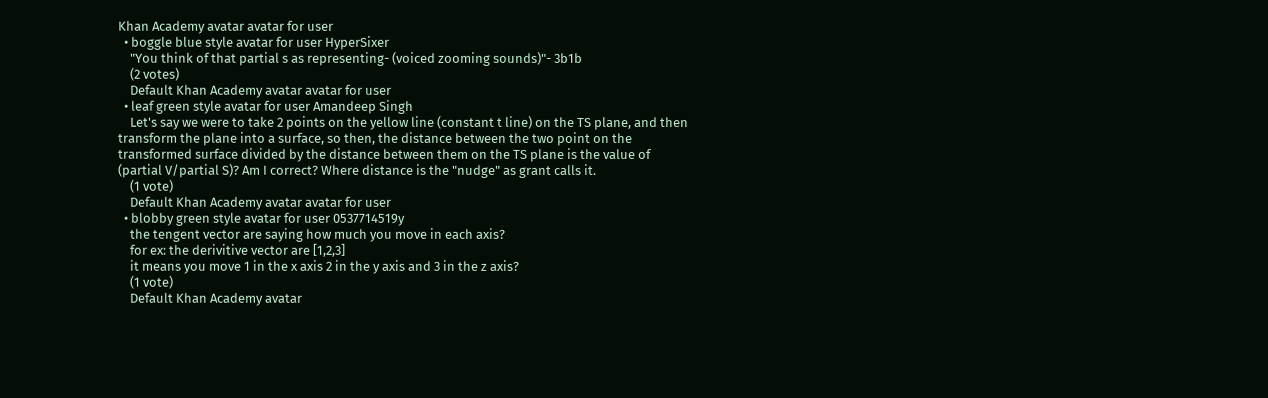Khan Academy avatar avatar for user
  • boggle blue style avatar for user HyperSixer
    "You think of that partial s as representing- (voiced zooming sounds)"- 3b1b
    (2 votes)
    Default Khan Academy avatar avatar for user
  • leaf green style avatar for user Amandeep Singh
    Let's say we were to take 2 points on the yellow line (constant t line) on the TS plane, and then transform the plane into a surface, so then, the distance between the two point on the transformed surface divided by the distance between them on the TS plane is the value of (partial V/partial S)? Am I correct? Where distance is the "nudge" as grant calls it.
    (1 vote)
    Default Khan Academy avatar avatar for user
  • blobby green style avatar for user 0537714519y
    the tengent vector are saying how much you move in each axis?
    for ex: the derivitive vector are [1,2,3]
    it means you move 1 in the x axis 2 in the y axis and 3 in the z axis?
    (1 vote)
    Default Khan Academy avatar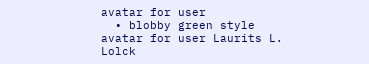avatar for user
  • blobby green style avatar for user Laurits L. Lolck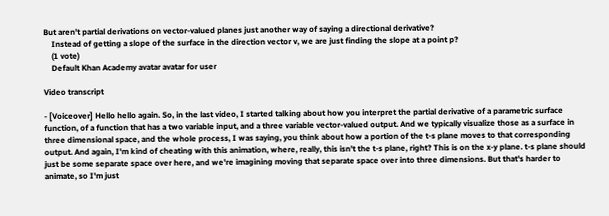But aren't partial derivations on vector-valued planes just another way of saying a directional derivative?
    Instead of getting a slope of the surface in the direction vector v, we are just finding the slope at a point p?
    (1 vote)
    Default Khan Academy avatar avatar for user

Video transcript

- [Voiceover] Hello hello again. So, in the last video, I started talking about how you interpret the partial derivative of a parametric surface function, of a function that has a two variable input, and a three variable vector-valued output. And we typically visualize those as a surface in three dimensional space, and the whole process, I was saying, you think about how a portion of the t-s plane moves to that corresponding output. And again, I'm kind of cheating with this animation, where, really, this isn't the t-s plane, right? This is on the x-y plane. t-s plane should just be some separate space over here, and we're imagining moving that separate space over into three dimensions. But that's harder to animate, so I'm just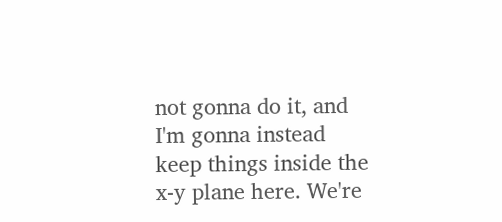not gonna do it, and I'm gonna instead keep things inside the x-y plane here. We're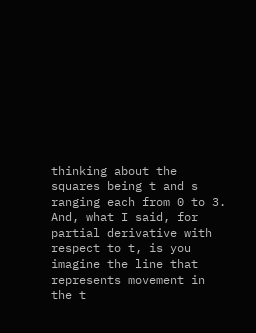thinking about the squares being t and s ranging each from 0 to 3. And, what I said, for partial derivative with respect to t, is you imagine the line that represents movement in the t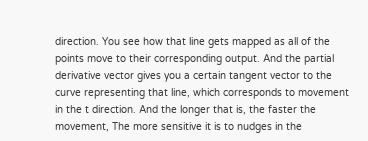direction. You see how that line gets mapped as all of the points move to their corresponding output. And the partial derivative vector gives you a certain tangent vector to the curve representing that line, which corresponds to movement in the t direction. And the longer that is, the faster the movement, The more sensitive it is to nudges in the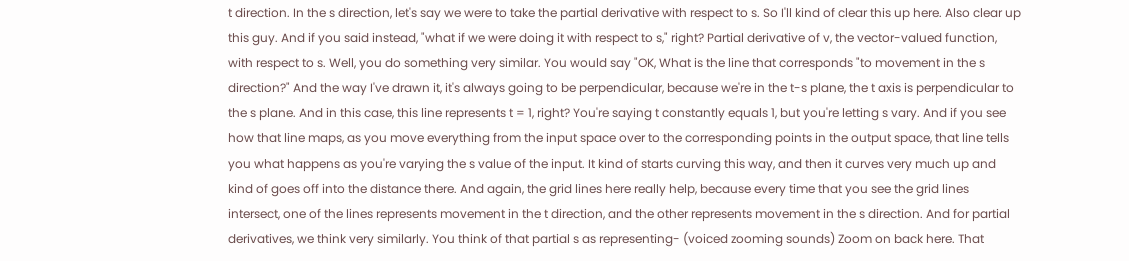t direction. In the s direction, let's say we were to take the partial derivative with respect to s. So I'll kind of clear this up here. Also clear up this guy. And if you said instead, "what if we were doing it with respect to s," right? Partial derivative of v, the vector-valued function, with respect to s. Well, you do something very similar. You would say "OK, What is the line that corresponds "to movement in the s direction?" And the way I've drawn it, it's always going to be perpendicular, because we're in the t-s plane, the t axis is perpendicular to the s plane. And in this case, this line represents t = 1, right? You're saying t constantly equals 1, but you're letting s vary. And if you see how that line maps, as you move everything from the input space over to the corresponding points in the output space, that line tells you what happens as you're varying the s value of the input. It kind of starts curving this way, and then it curves very much up and kind of goes off into the distance there. And again, the grid lines here really help, because every time that you see the grid lines intersect, one of the lines represents movement in the t direction, and the other represents movement in the s direction. And for partial derivatives, we think very similarly. You think of that partial s as representing- (voiced zooming sounds) Zoom on back here. That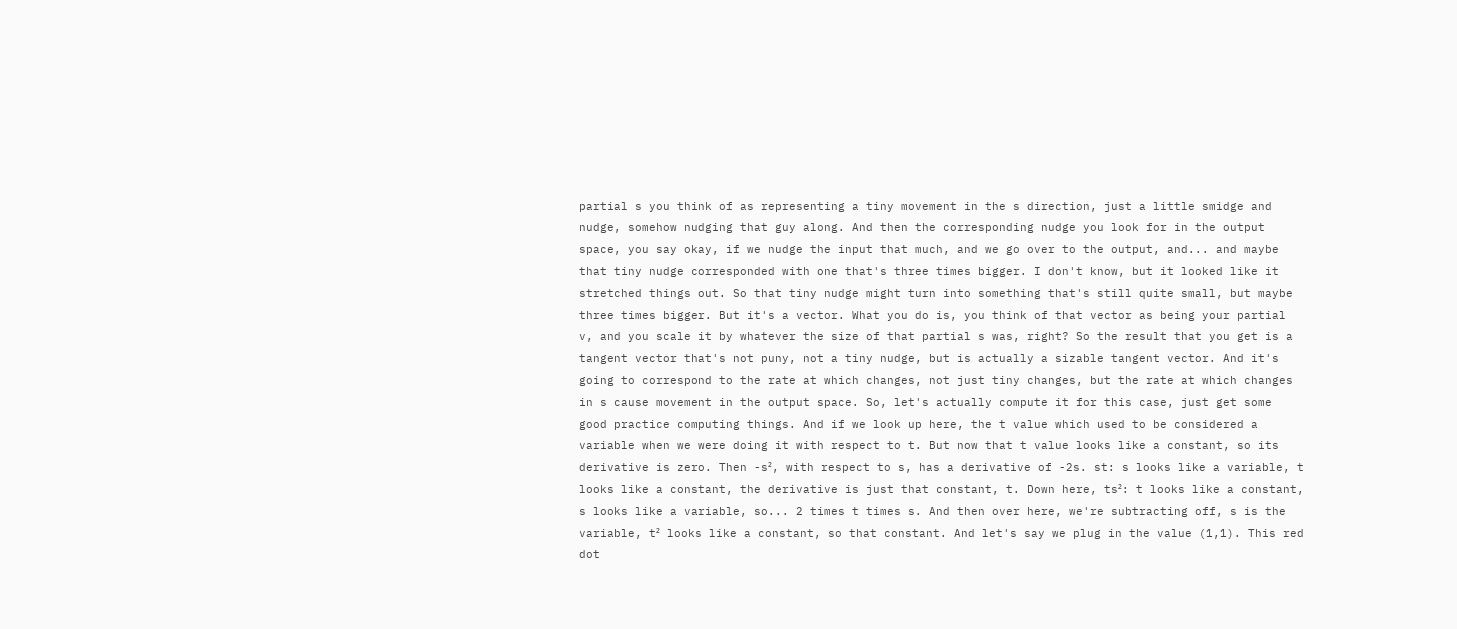partial s you think of as representing a tiny movement in the s direction, just a little smidge and nudge, somehow nudging that guy along. And then the corresponding nudge you look for in the output space, you say okay, if we nudge the input that much, and we go over to the output, and... and maybe that tiny nudge corresponded with one that's three times bigger. I don't know, but it looked like it stretched things out. So that tiny nudge might turn into something that's still quite small, but maybe three times bigger. But it's a vector. What you do is, you think of that vector as being your partial v, and you scale it by whatever the size of that partial s was, right? So the result that you get is a tangent vector that's not puny, not a tiny nudge, but is actually a sizable tangent vector. And it's going to correspond to the rate at which changes, not just tiny changes, but the rate at which changes in s cause movement in the output space. So, let's actually compute it for this case, just get some good practice computing things. And if we look up here, the t value which used to be considered a variable when we were doing it with respect to t. But now that t value looks like a constant, so its derivative is zero. Then -s², with respect to s, has a derivative of -2s. st: s looks like a variable, t looks like a constant, the derivative is just that constant, t. Down here, ts²: t looks like a constant, s looks like a variable, so... 2 times t times s. And then over here, we're subtracting off, s is the variable, t² looks like a constant, so that constant. And let's say we plug in the value (1,1). This red dot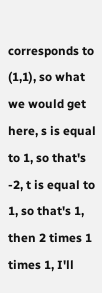corresponds to (1,1), so what we would get here, s is equal to 1, so that's -2, t is equal to 1, so that's 1, then 2 times 1 times 1, I'll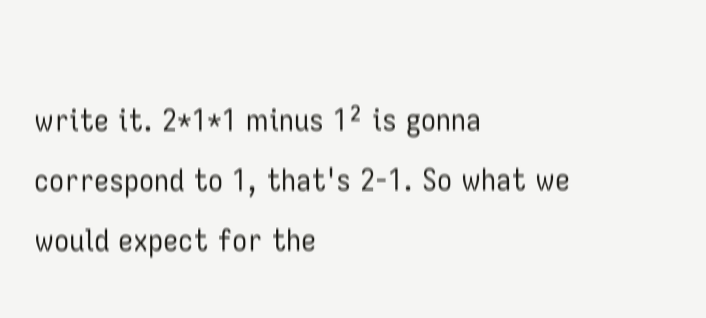write it. 2*1*1 minus 1² is gonna correspond to 1, that's 2-1. So what we would expect for the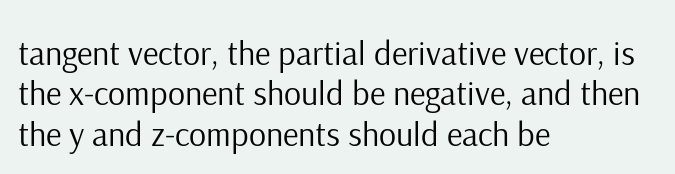tangent vector, the partial derivative vector, is the x-component should be negative, and then the y and z-components should each be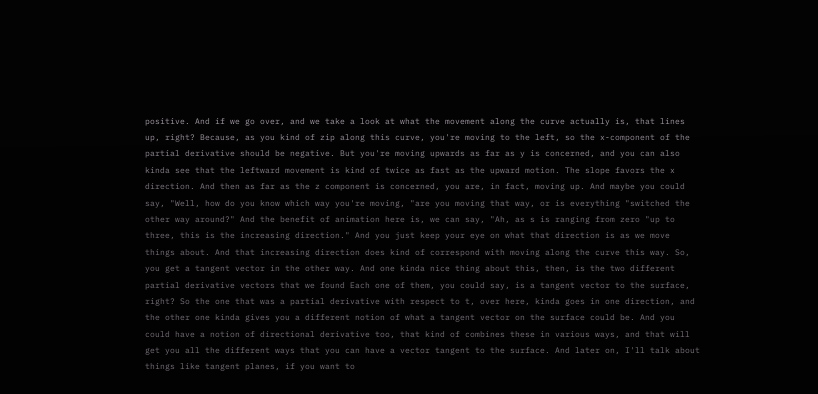positive. And if we go over, and we take a look at what the movement along the curve actually is, that lines up, right? Because, as you kind of zip along this curve, you're moving to the left, so the x-component of the partial derivative should be negative. But you're moving upwards as far as y is concerned, and you can also kinda see that the leftward movement is kind of twice as fast as the upward motion. The slope favors the x direction. And then as far as the z component is concerned, you are, in fact, moving up. And maybe you could say, "Well, how do you know which way you're moving, "are you moving that way, or is everything "switched the other way around?" And the benefit of animation here is, we can say, "Ah, as s is ranging from zero "up to three, this is the increasing direction." And you just keep your eye on what that direction is as we move things about. And that increasing direction does kind of correspond with moving along the curve this way. So, you get a tangent vector in the other way. And one kinda nice thing about this, then, is the two different partial derivative vectors that we found Each one of them, you could say, is a tangent vector to the surface, right? So the one that was a partial derivative with respect to t, over here, kinda goes in one direction, and the other one kinda gives you a different notion of what a tangent vector on the surface could be. And you could have a notion of directional derivative too, that kind of combines these in various ways, and that will get you all the different ways that you can have a vector tangent to the surface. And later on, I'll talk about things like tangent planes, if you want to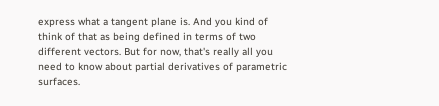express what a tangent plane is. And you kind of think of that as being defined in terms of two different vectors. But for now, that's really all you need to know about partial derivatives of parametric surfaces.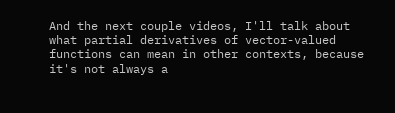And the next couple videos, I'll talk about what partial derivatives of vector-valued functions can mean in other contexts, because it's not always a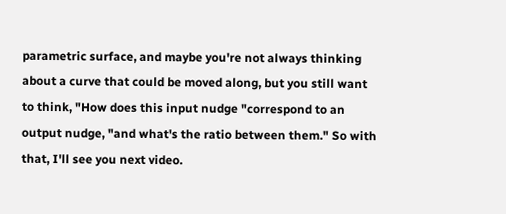parametric surface, and maybe you're not always thinking about a curve that could be moved along, but you still want to think, "How does this input nudge "correspond to an output nudge, "and what's the ratio between them." So with that, I'll see you next video.